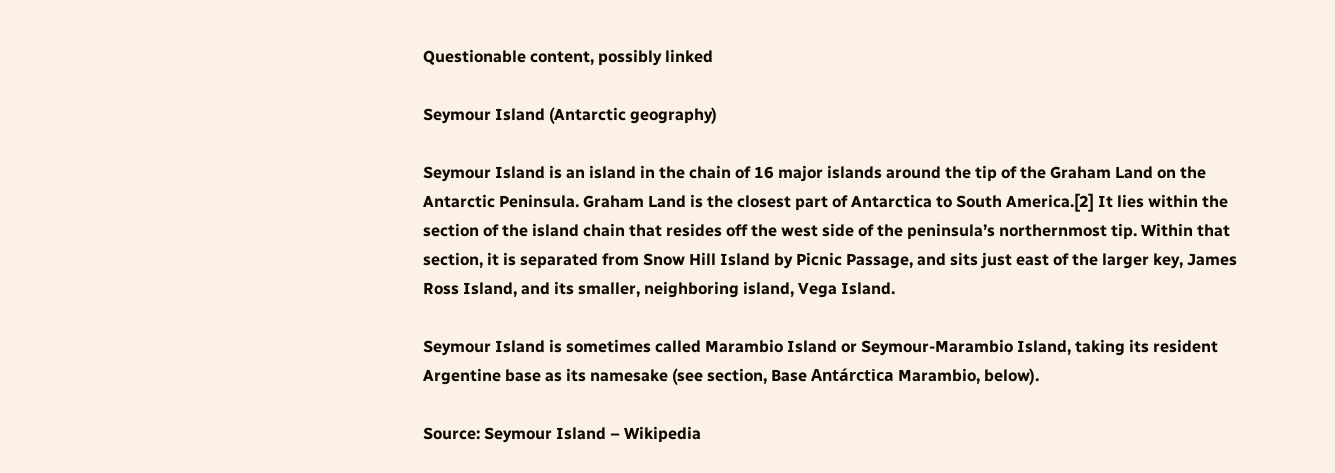Questionable content, possibly linked

Seymour Island (Antarctic geography)

Seymour Island is an island in the chain of 16 major islands around the tip of the Graham Land on the Antarctic Peninsula. Graham Land is the closest part of Antarctica to South America.[2] It lies within the section of the island chain that resides off the west side of the peninsula’s northernmost tip. Within that section, it is separated from Snow Hill Island by Picnic Passage, and sits just east of the larger key, James Ross Island, and its smaller, neighboring island, Vega Island.

Seymour Island is sometimes called Marambio Island or Seymour-Marambio Island, taking its resident Argentine base as its namesake (see section, Base Antárctica Marambio, below).

Source: Seymour Island – Wikipedia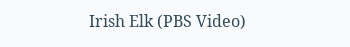Irish Elk (PBS Video)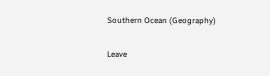Southern Ocean (Geography)

Leave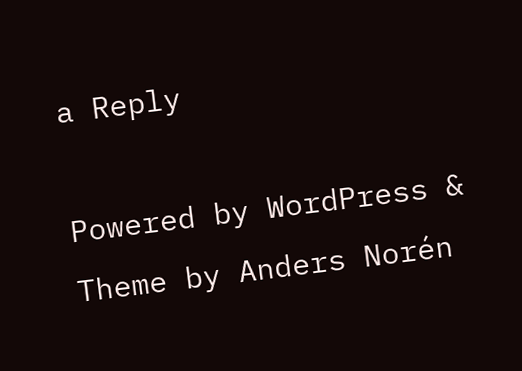a Reply

Powered by WordPress & Theme by Anders Norén